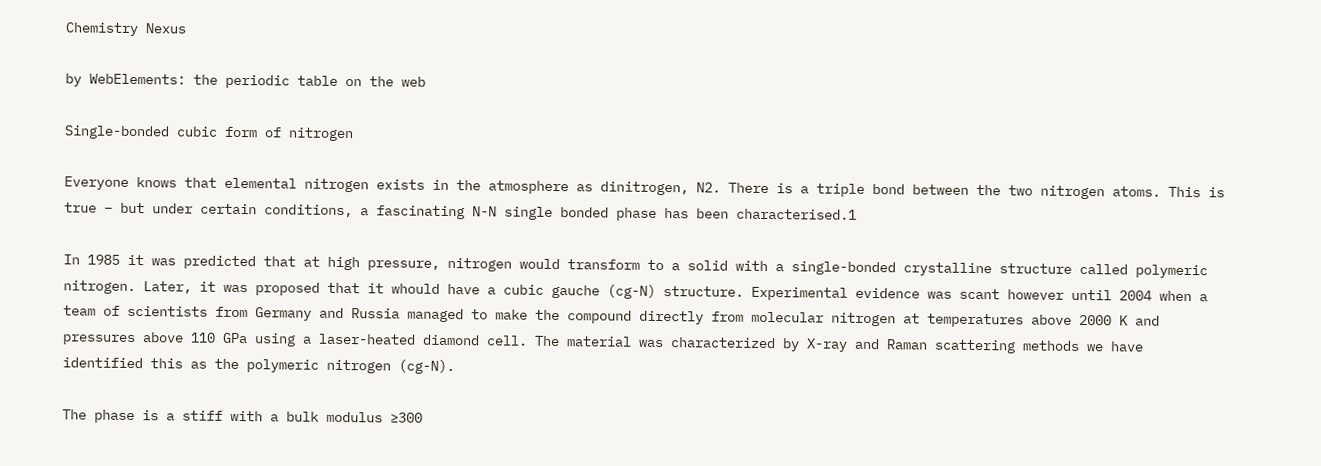Chemistry Nexus

by WebElements: the periodic table on the web

Single-bonded cubic form of nitrogen

Everyone knows that elemental nitrogen exists in the atmosphere as dinitrogen, N2. There is a triple bond between the two nitrogen atoms. This is true – but under certain conditions, a fascinating N-N single bonded phase has been characterised.1

In 1985 it was predicted that at high pressure, nitrogen would transform to a solid with a single-bonded crystalline structure called polymeric nitrogen. Later, it was proposed that it whould have a cubic gauche (cg-N) structure. Experimental evidence was scant however until 2004 when a team of scientists from Germany and Russia managed to make the compound directly from molecular nitrogen at temperatures above 2000 K and pressures above 110 GPa using a laser-heated diamond cell. The material was characterized by X-ray and Raman scattering methods we have identified this as the polymeric nitrogen (cg-N).

The phase is a stiff with a bulk modulus ≥300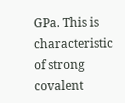GPa. This is characteristic of strong covalent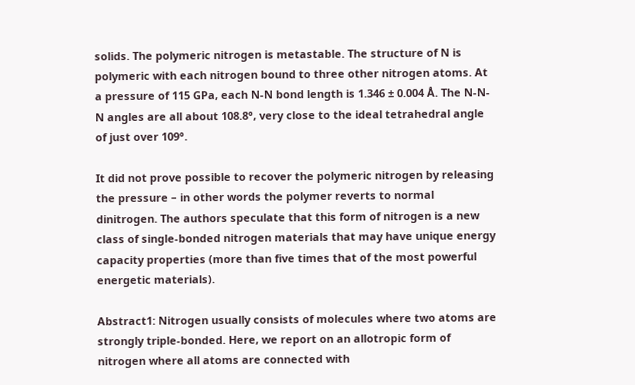solids. The polymeric nitrogen is metastable. The structure of N is polymeric with each nitrogen bound to three other nitrogen atoms. At a pressure of 115 GPa, each N-N bond length is 1.346 ± 0.004 Å. The N-N-N angles are all about 108.8°, very close to the ideal tetrahedral angle of just over 109°.

It did not prove possible to recover the polymeric nitrogen by releasing the pressure – in other words the polymer reverts to normal dinitrogen. The authors speculate that this form of nitrogen is a new class of single-bonded nitrogen materials that may have unique energy capacity properties (more than five times that of the most powerful energetic materials).

Abstract1: Nitrogen usually consists of molecules where two atoms are strongly triple-bonded. Here, we report on an allotropic form of nitrogen where all atoms are connected with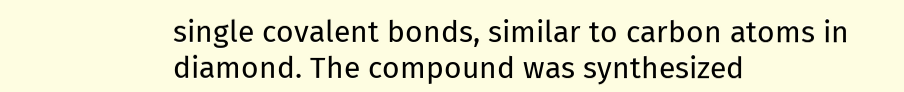single covalent bonds, similar to carbon atoms in diamond. The compound was synthesized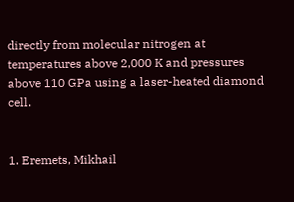directly from molecular nitrogen at temperatures above 2,000 K and pressures above 110 GPa using a laser-heated diamond cell.


1. Eremets, Mikhail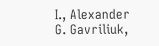I., Alexander G. Gavriliuk,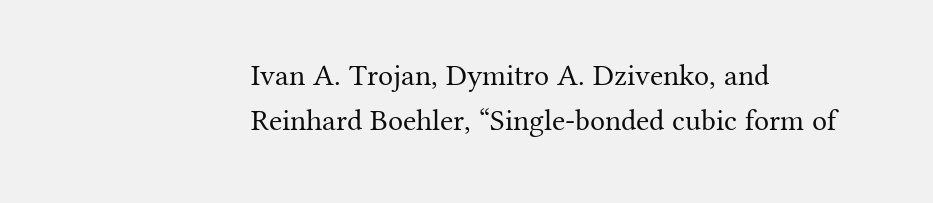Ivan A. Trojan, Dymitro A. Dzivenko, and Reinhard Boehler, “Single-bonded cubic form of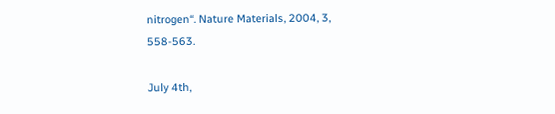nitrogen“. Nature Materials, 2004, 3, 558-563.

July 4th,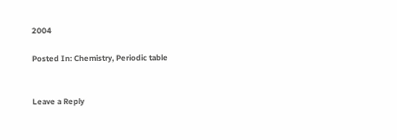2004

Posted In: Chemistry, Periodic table


Leave a Reply